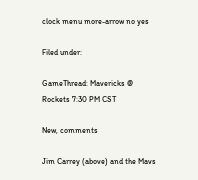clock menu more-arrow no yes

Filed under:

GameThread: Mavericks @ Rockets 7:30 PM CST

New, comments

Jim Carrey (above) and the Mavs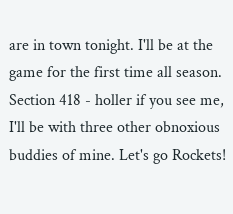are in town tonight. I'll be at the game for the first time all season. Section 418 - holler if you see me, I'll be with three other obnoxious buddies of mine. Let's go Rockets!